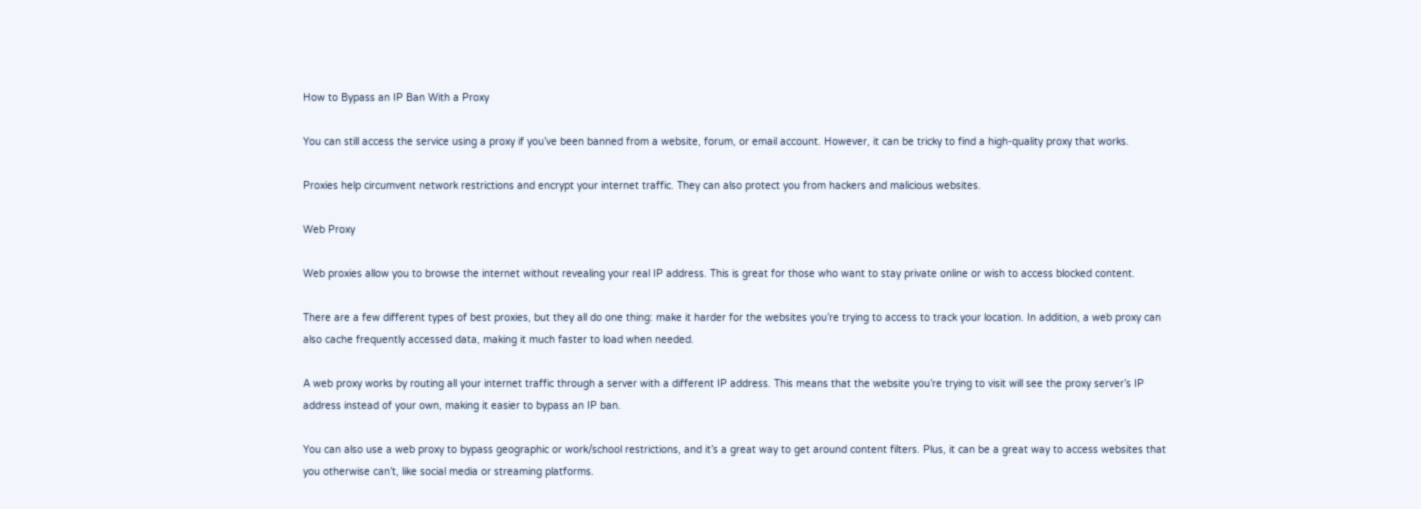How to Bypass an IP Ban With a Proxy

You can still access the service using a proxy if you’ve been banned from a website, forum, or email account. However, it can be tricky to find a high-quality proxy that works.

Proxies help circumvent network restrictions and encrypt your internet traffic. They can also protect you from hackers and malicious websites.

Web Proxy

Web proxies allow you to browse the internet without revealing your real IP address. This is great for those who want to stay private online or wish to access blocked content.

There are a few different types of best proxies, but they all do one thing: make it harder for the websites you’re trying to access to track your location. In addition, a web proxy can also cache frequently accessed data, making it much faster to load when needed.

A web proxy works by routing all your internet traffic through a server with a different IP address. This means that the website you’re trying to visit will see the proxy server’s IP address instead of your own, making it easier to bypass an IP ban.

You can also use a web proxy to bypass geographic or work/school restrictions, and it’s a great way to get around content filters. Plus, it can be a great way to access websites that you otherwise can’t, like social media or streaming platforms.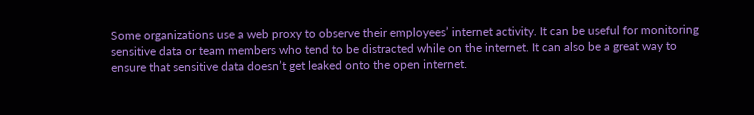Some organizations use a web proxy to observe their employees’ internet activity. It can be useful for monitoring sensitive data or team members who tend to be distracted while on the internet. It can also be a great way to ensure that sensitive data doesn’t get leaked onto the open internet.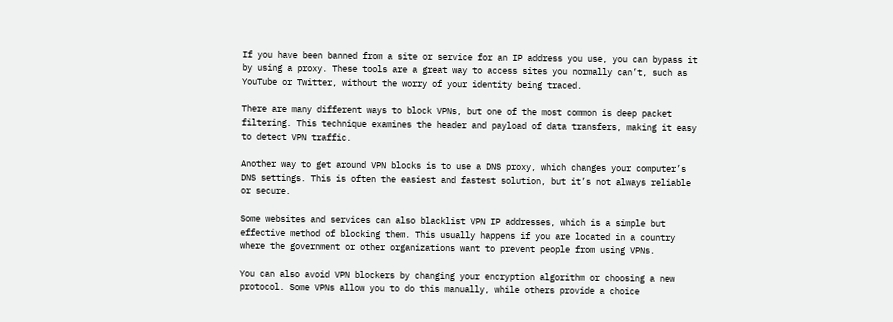If you have been banned from a site or service for an IP address you use, you can bypass it by using a proxy. These tools are a great way to access sites you normally can’t, such as YouTube or Twitter, without the worry of your identity being traced.

There are many different ways to block VPNs, but one of the most common is deep packet filtering. This technique examines the header and payload of data transfers, making it easy to detect VPN traffic.

Another way to get around VPN blocks is to use a DNS proxy, which changes your computer’s DNS settings. This is often the easiest and fastest solution, but it’s not always reliable or secure.

Some websites and services can also blacklist VPN IP addresses, which is a simple but effective method of blocking them. This usually happens if you are located in a country where the government or other organizations want to prevent people from using VPNs.

You can also avoid VPN blockers by changing your encryption algorithm or choosing a new protocol. Some VPNs allow you to do this manually, while others provide a choice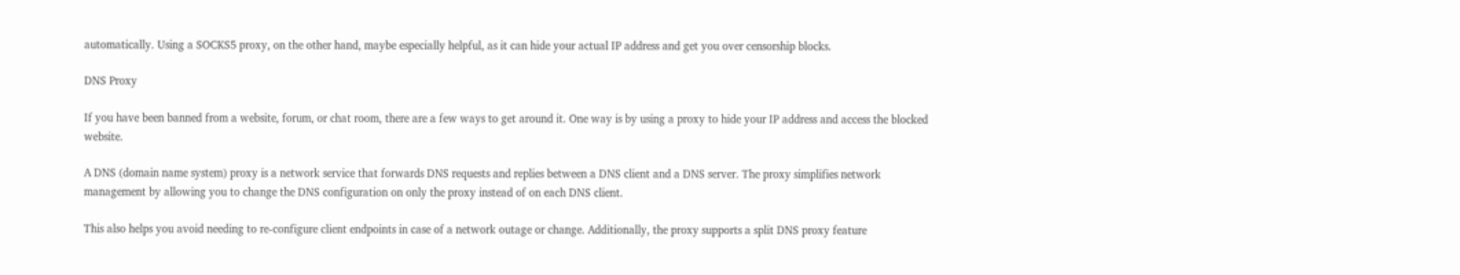automatically. Using a SOCKS5 proxy, on the other hand, maybe especially helpful, as it can hide your actual IP address and get you over censorship blocks.

DNS Proxy

If you have been banned from a website, forum, or chat room, there are a few ways to get around it. One way is by using a proxy to hide your IP address and access the blocked website.

A DNS (domain name system) proxy is a network service that forwards DNS requests and replies between a DNS client and a DNS server. The proxy simplifies network management by allowing you to change the DNS configuration on only the proxy instead of on each DNS client.

This also helps you avoid needing to re-configure client endpoints in case of a network outage or change. Additionally, the proxy supports a split DNS proxy feature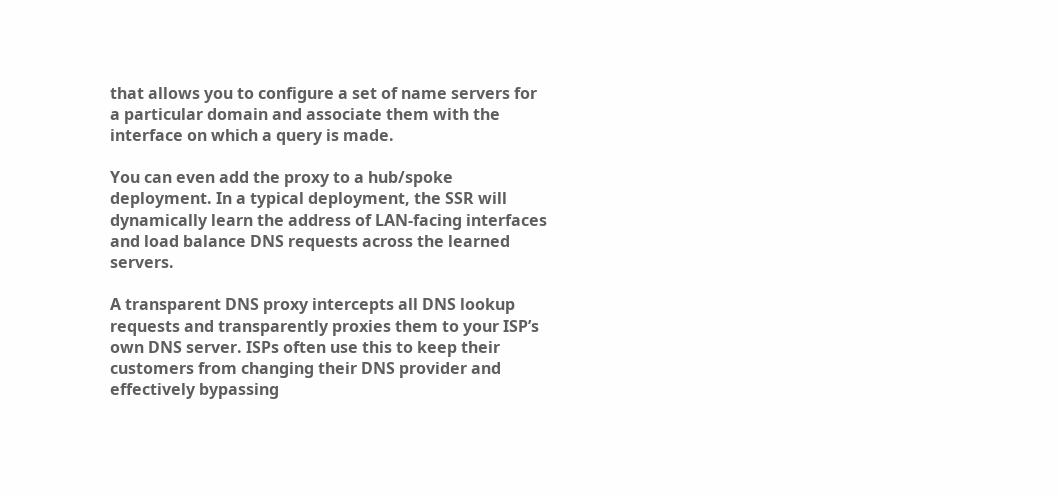that allows you to configure a set of name servers for a particular domain and associate them with the interface on which a query is made.

You can even add the proxy to a hub/spoke deployment. In a typical deployment, the SSR will dynamically learn the address of LAN-facing interfaces and load balance DNS requests across the learned servers.

A transparent DNS proxy intercepts all DNS lookup requests and transparently proxies them to your ISP’s own DNS server. ISPs often use this to keep their customers from changing their DNS provider and effectively bypassing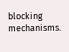blocking mechanisms.